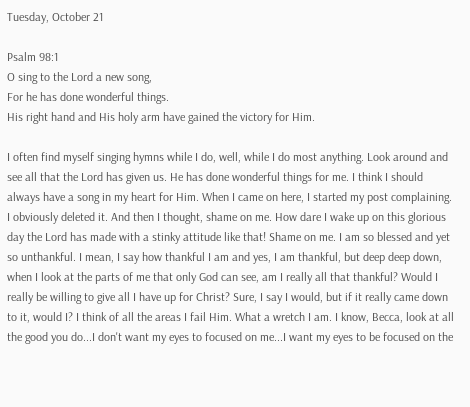Tuesday, October 21

Psalm 98:1
O sing to the Lord a new song,
For he has done wonderful things.
His right hand and His holy arm have gained the victory for Him.

I often find myself singing hymns while I do, well, while I do most anything. Look around and see all that the Lord has given us. He has done wonderful things for me. I think I should always have a song in my heart for Him. When I came on here, I started my post complaining. I obviously deleted it. And then I thought, shame on me. How dare I wake up on this glorious day the Lord has made with a stinky attitude like that! Shame on me. I am so blessed and yet so unthankful. I mean, I say how thankful I am and yes, I am thankful, but deep deep down, when I look at the parts of me that only God can see, am I really all that thankful? Would I really be willing to give all I have up for Christ? Sure, I say I would, but if it really came down to it, would I? I think of all the areas I fail Him. What a wretch I am. I know, Becca, look at all the good you do...I don't want my eyes to focused on me...I want my eyes to be focused on the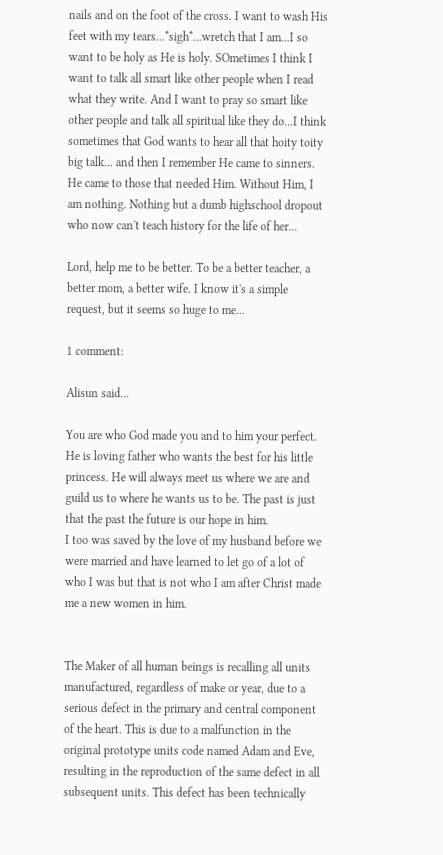nails and on the foot of the cross. I want to wash His feet with my tears...*sigh*...wretch that I am...I so want to be holy as He is holy. SOmetimes I think I want to talk all smart like other people when I read what they write. And I want to pray so smart like other people and talk all spiritual like they do...I think sometimes that God wants to hear all that hoity toity big talk... and then I remember He came to sinners. He came to those that needed Him. Without Him, I am nothing. Nothing but a dumb highschool dropout who now can't teach history for the life of her...

Lord, help me to be better. To be a better teacher, a better mom, a better wife. I know it's a simple request, but it seems so huge to me...

1 comment:

Alisun said...

You are who God made you and to him your perfect. He is loving father who wants the best for his little princess. He will always meet us where we are and guild us to where he wants us to be. The past is just that the past the future is our hope in him.
I too was saved by the love of my husband before we were married and have learned to let go of a lot of who I was but that is not who I am after Christ made me a new women in him.


The Maker of all human beings is recalling all units manufactured, regardless of make or year, due to a serious defect in the primary and central component of the heart. This is due to a malfunction in the original prototype units code named Adam and Eve, resulting in the reproduction of the same defect in all subsequent units. This defect has been technically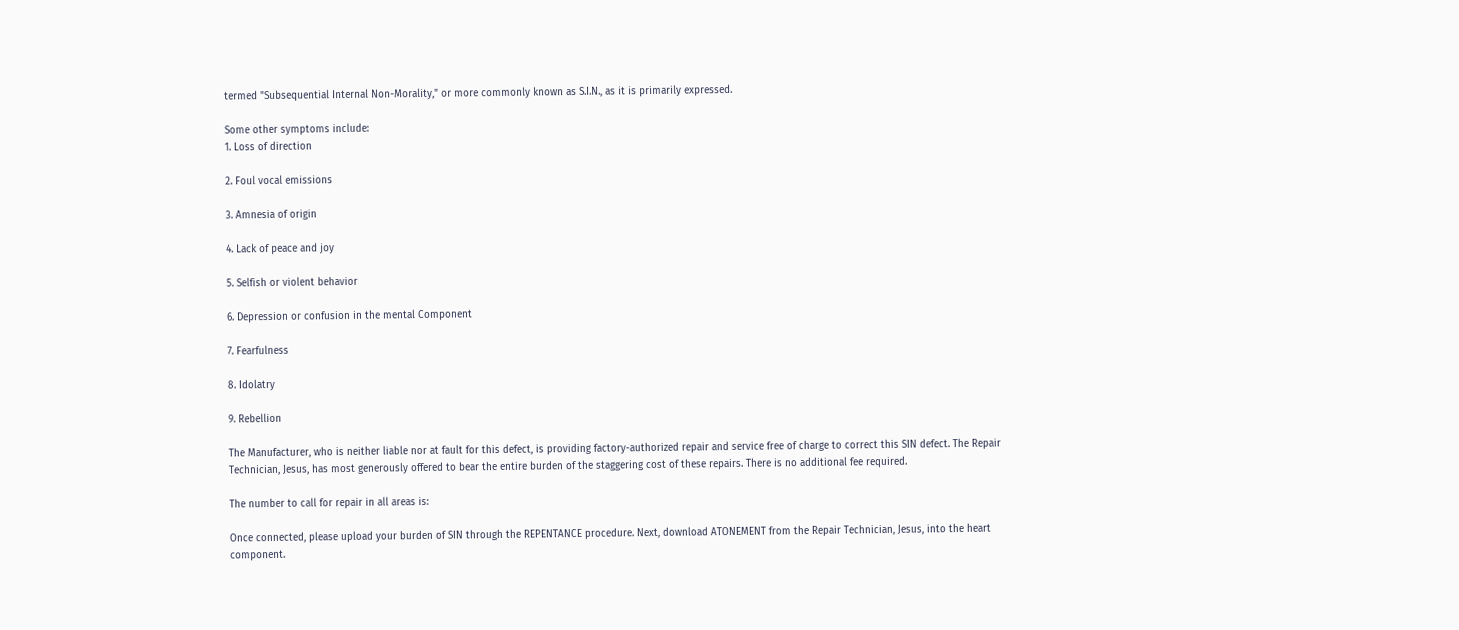termed "Subsequential Internal Non-Morality," or more commonly known as S.I.N., as it is primarily expressed.

Some other symptoms include:
1. Loss of direction

2. Foul vocal emissions

3. Amnesia of origin

4. Lack of peace and joy

5. Selfish or violent behavior

6. Depression or confusion in the mental Component

7. Fearfulness

8. Idolatry

9. Rebellion

The Manufacturer, who is neither liable nor at fault for this defect, is providing factory-authorized repair and service free of charge to correct this SIN defect. The Repair Technician, Jesus, has most generously offered to bear the entire burden of the staggering cost of these repairs. There is no additional fee required.

The number to call for repair in all areas is:

Once connected, please upload your burden of SIN through the REPENTANCE procedure. Next, download ATONEMENT from the Repair Technician, Jesus, into the heart component.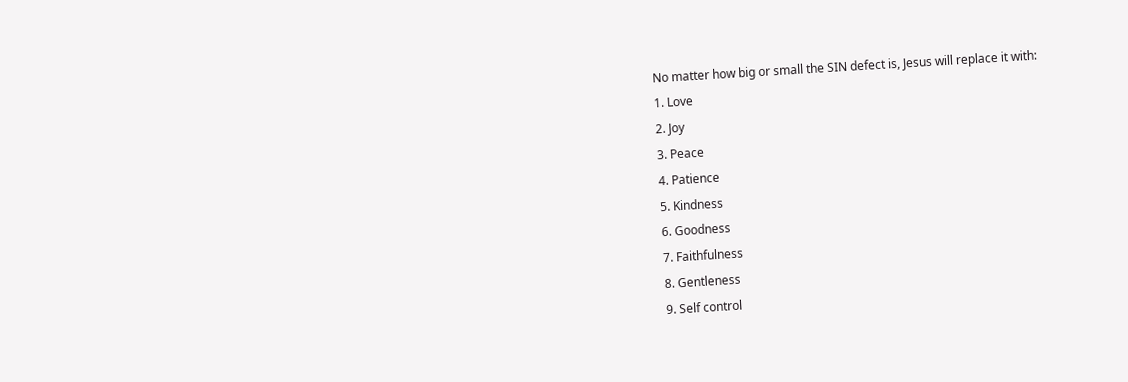No matter how big or small the SIN defect is, Jesus will replace it with:
1. Love
2. Joy
3. Peace
4. Patience
5. Kindness
6. Goodness
7. Faithfulness
8. Gentleness
9. Self control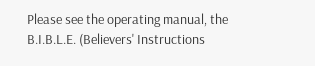Please see the operating manual, the B.I.B.L.E. (Believers' Instructions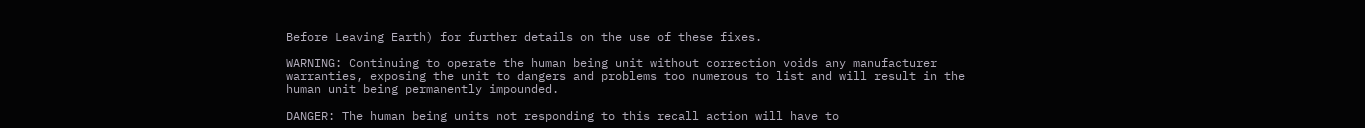Before Leaving Earth) for further details on the use of these fixes.

WARNING: Continuing to operate the human being unit without correction voids any manufacturer warranties, exposing the unit to dangers and problems too numerous to list and will result in the human unit being permanently impounded.

DANGER: The human being units not responding to this recall action will have to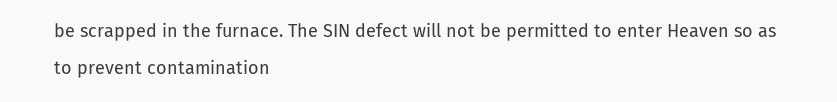be scrapped in the furnace. The SIN defect will not be permitted to enter Heaven so as to prevent contamination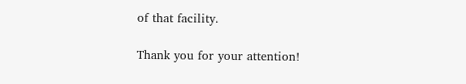of that facility.

Thank you for your attention!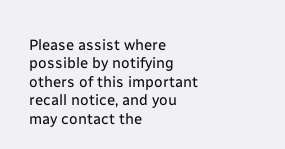Please assist where possible by notifying others of this important recall notice, and you may contact the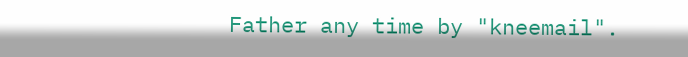Father any time by "kneemail".